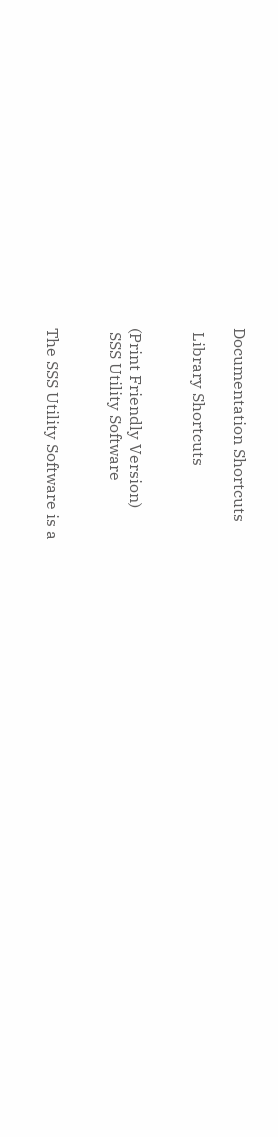Documentation Shortcuts

 Library Shortcuts


(Print Friendly Version)
 SSS Utility Software


The SSS Utility Software is a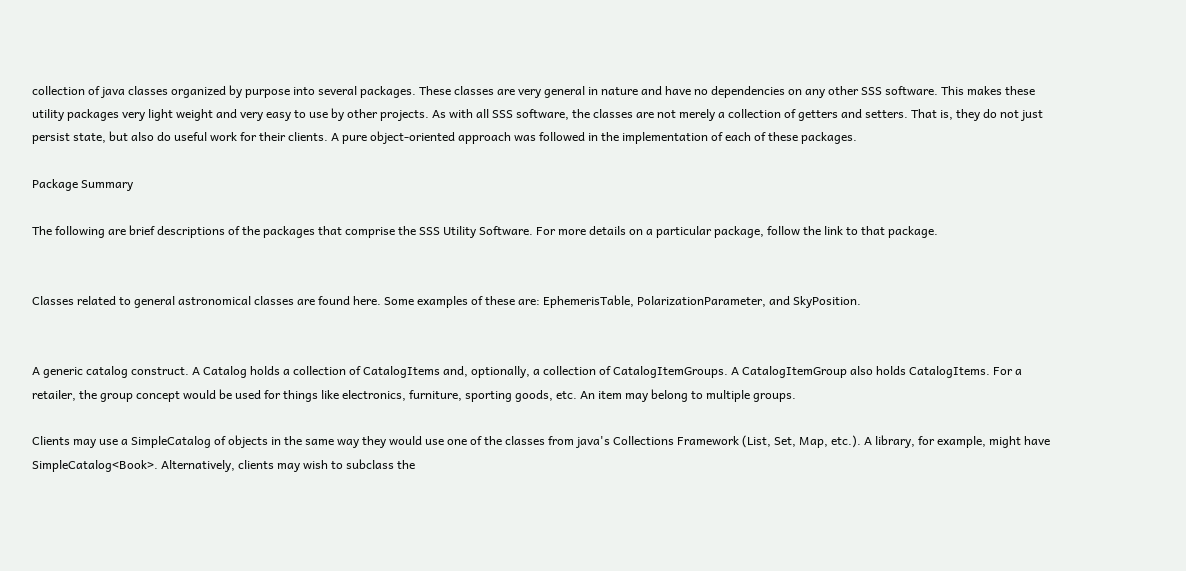collection of java classes organized by purpose into several packages. These classes are very general in nature and have no dependencies on any other SSS software. This makes these utility packages very light weight and very easy to use by other projects. As with all SSS software, the classes are not merely a collection of getters and setters. That is, they do not just persist state, but also do useful work for their clients. A pure object-oriented approach was followed in the implementation of each of these packages.

Package Summary

The following are brief descriptions of the packages that comprise the SSS Utility Software. For more details on a particular package, follow the link to that package.


Classes related to general astronomical classes are found here. Some examples of these are: EphemerisTable, PolarizationParameter, and SkyPosition.


A generic catalog construct. A Catalog holds a collection of CatalogItems and, optionally, a collection of CatalogItemGroups. A CatalogItemGroup also holds CatalogItems. For a retailer, the group concept would be used for things like electronics, furniture, sporting goods, etc. An item may belong to multiple groups.

Clients may use a SimpleCatalog of objects in the same way they would use one of the classes from java's Collections Framework (List, Set, Map, etc.). A library, for example, might have SimpleCatalog<Book>. Alternatively, clients may wish to subclass the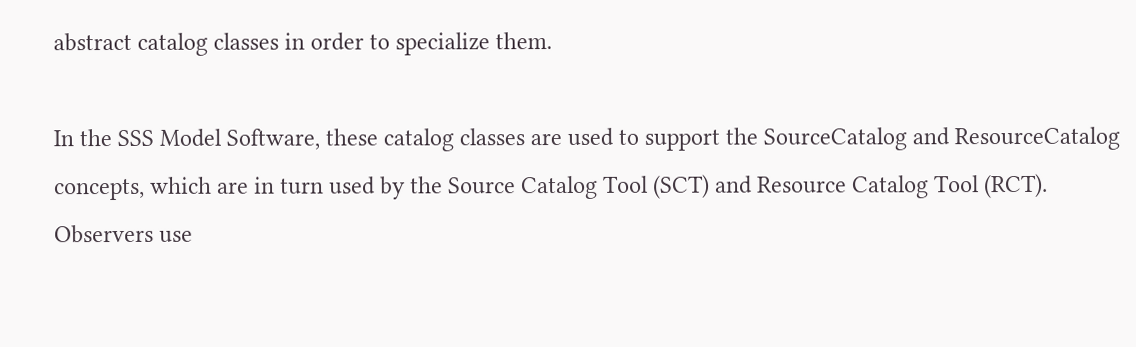abstract catalog classes in order to specialize them.

In the SSS Model Software, these catalog classes are used to support the SourceCatalog and ResourceCatalog concepts, which are in turn used by the Source Catalog Tool (SCT) and Resource Catalog Tool (RCT). Observers use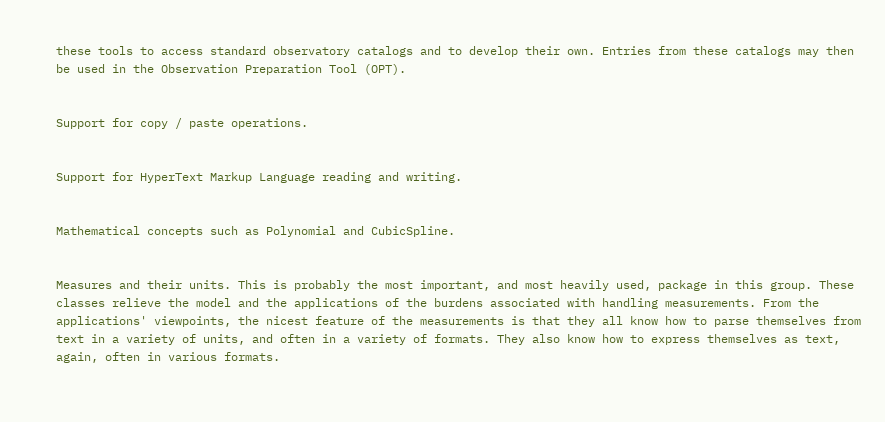these tools to access standard observatory catalogs and to develop their own. Entries from these catalogs may then be used in the Observation Preparation Tool (OPT).


Support for copy / paste operations.


Support for HyperText Markup Language reading and writing.


Mathematical concepts such as Polynomial and CubicSpline.


Measures and their units. This is probably the most important, and most heavily used, package in this group. These classes relieve the model and the applications of the burdens associated with handling measurements. From the applications' viewpoints, the nicest feature of the measurements is that they all know how to parse themselves from text in a variety of units, and often in a variety of formats. They also know how to express themselves as text, again, often in various formats.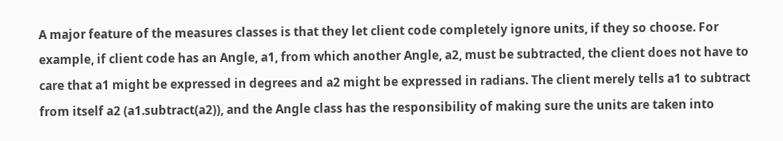A major feature of the measures classes is that they let client code completely ignore units, if they so choose. For example, if client code has an Angle, a1, from which another Angle, a2, must be subtracted, the client does not have to care that a1 might be expressed in degrees and a2 might be expressed in radians. The client merely tells a1 to subtract from itself a2 (a1.subtract(a2)), and the Angle class has the responsibility of making sure the units are taken into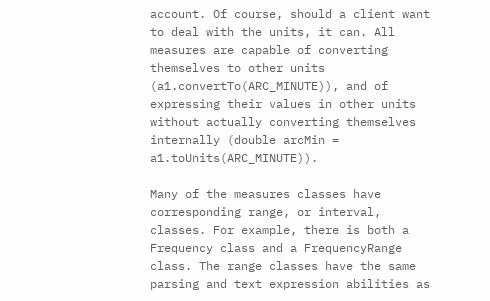account. Of course, should a client want to deal with the units, it can. All measures are capable of converting themselves to other units (a1.convertTo(ARC_MINUTE)), and of expressing their values in other units without actually converting themselves internally (double arcMin = a1.toUnits(ARC_MINUTE)).

Many of the measures classes have corresponding range, or interval, classes. For example, there is both a Frequency class and a FrequencyRange class. The range classes have the same parsing and text expression abilities as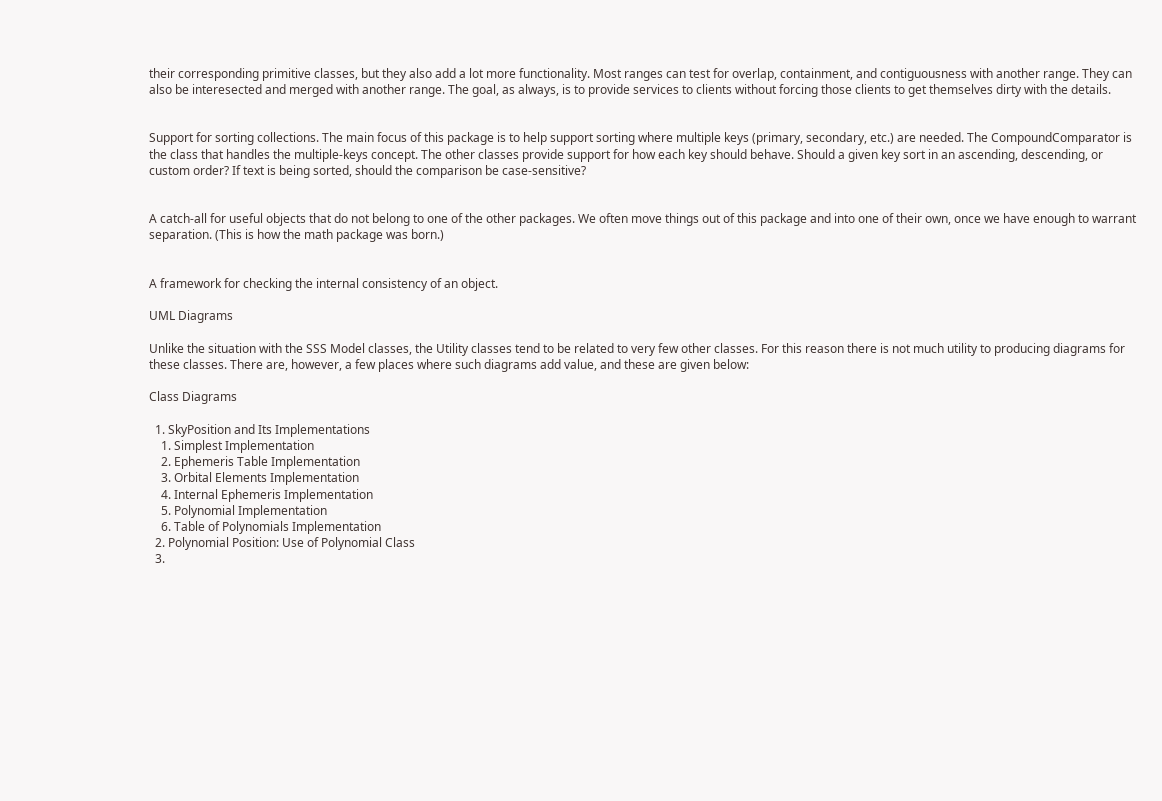their corresponding primitive classes, but they also add a lot more functionality. Most ranges can test for overlap, containment, and contiguousness with another range. They can also be interesected and merged with another range. The goal, as always, is to provide services to clients without forcing those clients to get themselves dirty with the details.


Support for sorting collections. The main focus of this package is to help support sorting where multiple keys (primary, secondary, etc.) are needed. The CompoundComparator is the class that handles the multiple-keys concept. The other classes provide support for how each key should behave. Should a given key sort in an ascending, descending, or custom order? If text is being sorted, should the comparison be case-sensitive?


A catch-all for useful objects that do not belong to one of the other packages. We often move things out of this package and into one of their own, once we have enough to warrant separation. (This is how the math package was born.)


A framework for checking the internal consistency of an object.

UML Diagrams

Unlike the situation with the SSS Model classes, the Utility classes tend to be related to very few other classes. For this reason there is not much utility to producing diagrams for these classes. There are, however, a few places where such diagrams add value, and these are given below:

Class Diagrams

  1. SkyPosition and Its Implementations
    1. Simplest Implementation
    2. Ephemeris Table Implementation
    3. Orbital Elements Implementation
    4. Internal Ephemeris Implementation
    5. Polynomial Implementation
    6. Table of Polynomials Implementation
  2. Polynomial Position: Use of Polynomial Class
  3.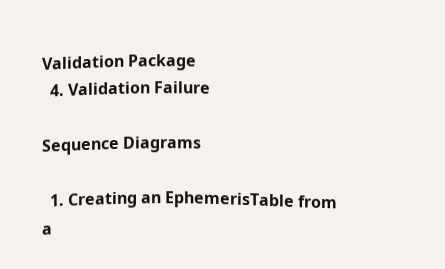Validation Package
  4. Validation Failure

Sequence Diagrams

  1. Creating an EphemerisTable from a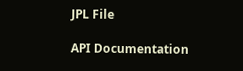JPL File

API Documentation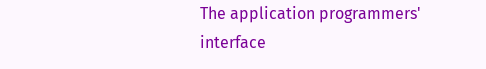The application programmers' interface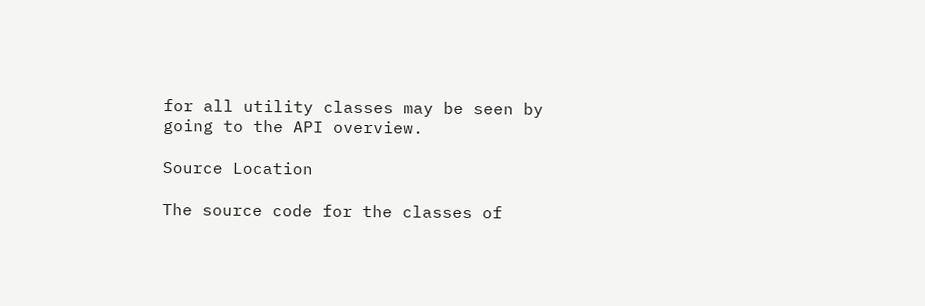for all utility classes may be seen by going to the API overview.

Source Location

The source code for the classes of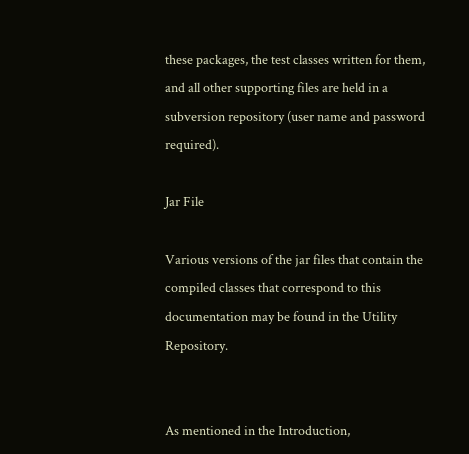these packages, the test classes written for them, and all other supporting files are held in a subversion repository (user name and password required).

Jar File

Various versions of the jar files that contain the compiled classes that correspond to this documentation may be found in the Utility Repository.


As mentioned in the Introduction,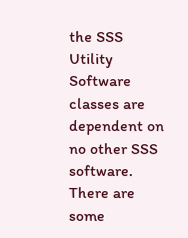the SSS Utility Software classes are dependent on no other SSS software. There are some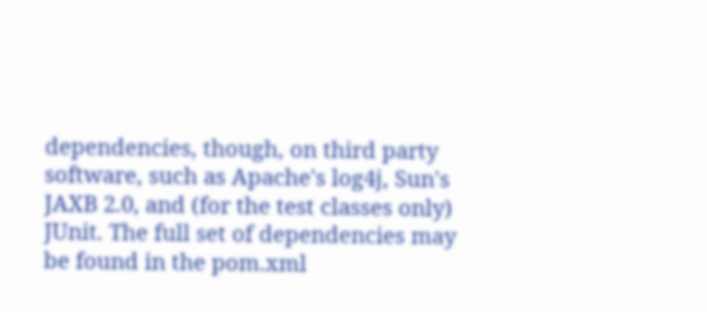dependencies, though, on third party software, such as Apache's log4j, Sun's JAXB 2.0, and (for the test classes only) JUnit. The full set of dependencies may be found in the pom.xml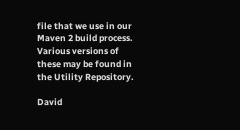file that we use in our Maven 2 build process. Various versions of these may be found in the Utility Repository.

David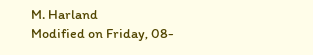M. Harland
Modified on Friday, 08-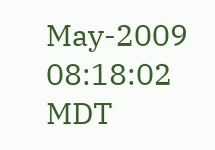May-2009 08:18:02 MDT